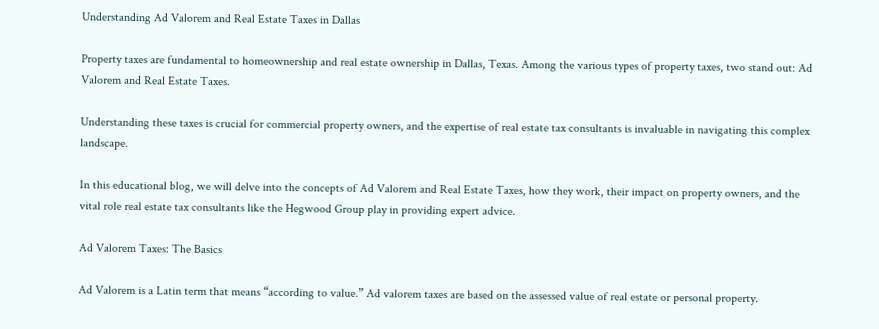Understanding Ad Valorem and Real Estate Taxes in Dallas

Property taxes are fundamental to homeownership and real estate ownership in Dallas, Texas. Among the various types of property taxes, two stand out: Ad Valorem and Real Estate Taxes.

Understanding these taxes is crucial for commercial property owners, and the expertise of real estate tax consultants is invaluable in navigating this complex landscape.

In this educational blog, we will delve into the concepts of Ad Valorem and Real Estate Taxes, how they work, their impact on property owners, and the vital role real estate tax consultants like the Hegwood Group play in providing expert advice.

Ad Valorem Taxes: The Basics

Ad Valorem is a Latin term that means “according to value.” Ad valorem taxes are based on the assessed value of real estate or personal property.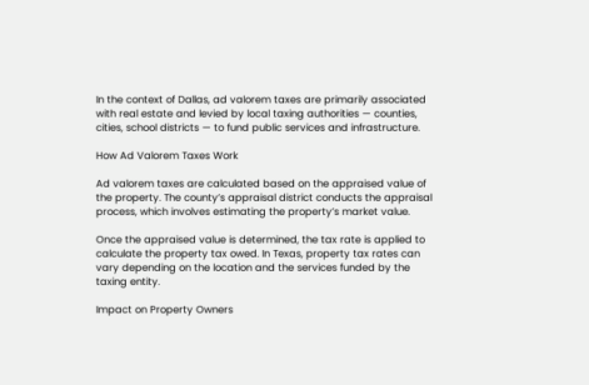In the context of Dallas, ad valorem taxes are primarily associated with real estate and levied by local taxing authorities — counties, cities, school districts — to fund public services and infrastructure.

How Ad Valorem Taxes Work

Ad valorem taxes are calculated based on the appraised value of the property. The county’s appraisal district conducts the appraisal process, which involves estimating the property’s market value.

Once the appraised value is determined, the tax rate is applied to calculate the property tax owed. In Texas, property tax rates can vary depending on the location and the services funded by the taxing entity.

Impact on Property Owners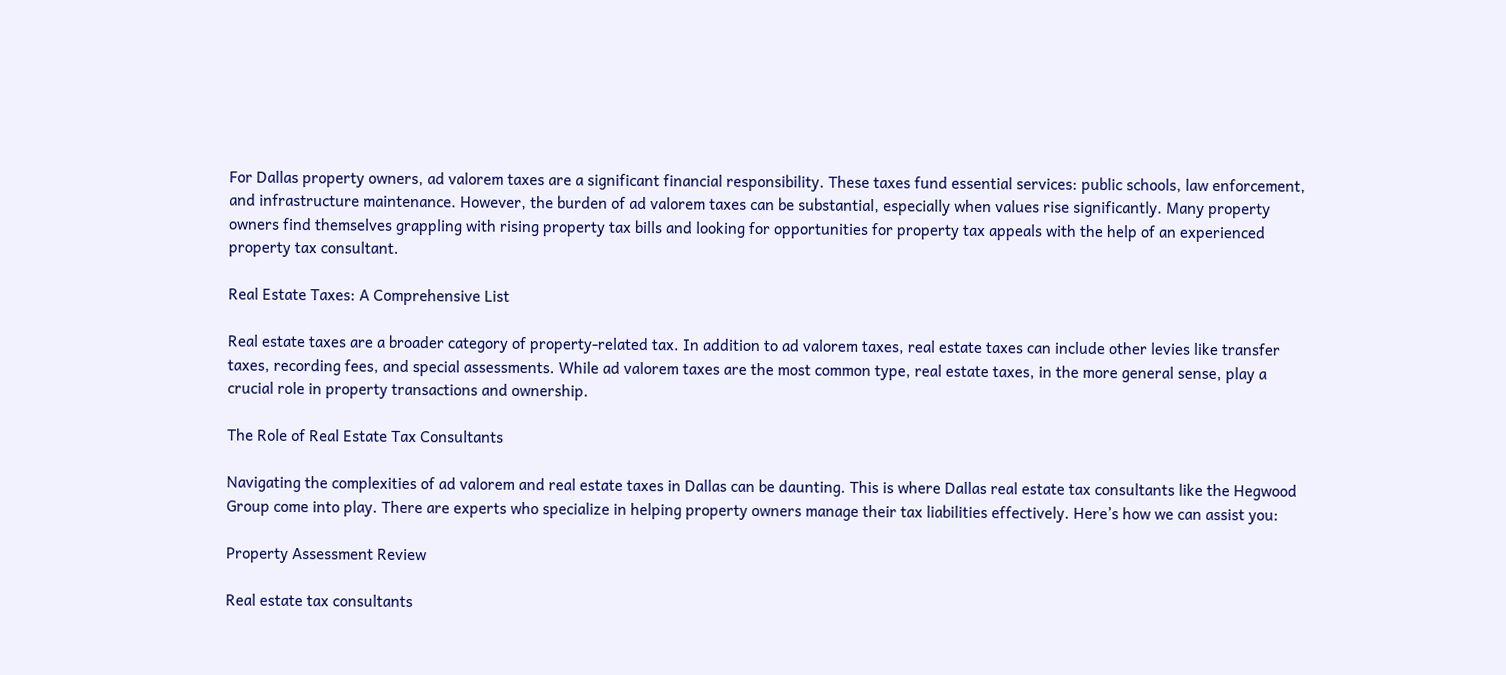For Dallas property owners, ad valorem taxes are a significant financial responsibility. These taxes fund essential services: public schools, law enforcement, and infrastructure maintenance. However, the burden of ad valorem taxes can be substantial, especially when values rise significantly. Many property owners find themselves grappling with rising property tax bills and looking for opportunities for property tax appeals with the help of an experienced property tax consultant.

Real Estate Taxes: A Comprehensive List

Real estate taxes are a broader category of property-related tax. In addition to ad valorem taxes, real estate taxes can include other levies like transfer taxes, recording fees, and special assessments. While ad valorem taxes are the most common type, real estate taxes, in the more general sense, play a crucial role in property transactions and ownership.

The Role of Real Estate Tax Consultants

Navigating the complexities of ad valorem and real estate taxes in Dallas can be daunting. This is where Dallas real estate tax consultants like the Hegwood Group come into play. There are experts who specialize in helping property owners manage their tax liabilities effectively. Here’s how we can assist you:

Property Assessment Review

Real estate tax consultants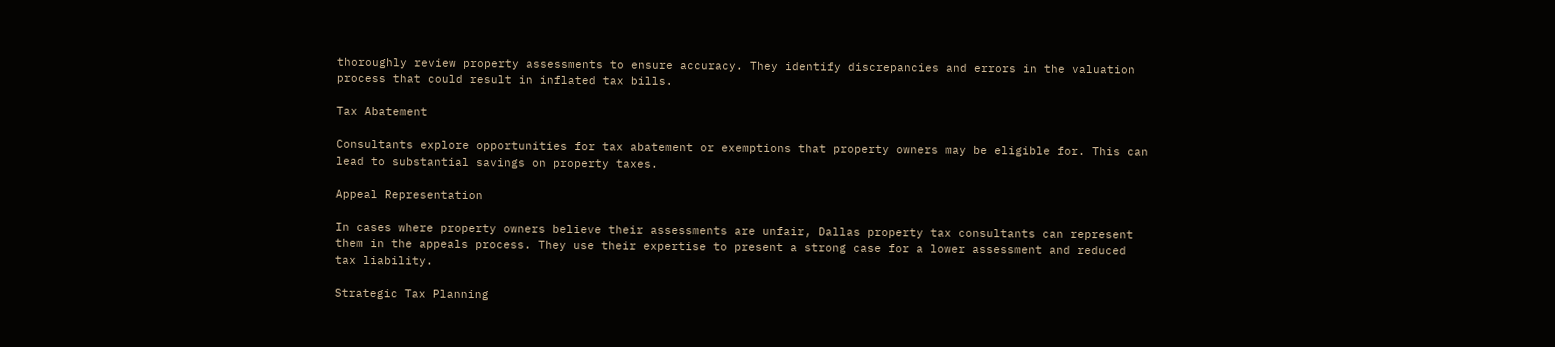thoroughly review property assessments to ensure accuracy. They identify discrepancies and errors in the valuation process that could result in inflated tax bills.

Tax Abatement

Consultants explore opportunities for tax abatement or exemptions that property owners may be eligible for. This can lead to substantial savings on property taxes.

Appeal Representation

In cases where property owners believe their assessments are unfair, Dallas property tax consultants can represent them in the appeals process. They use their expertise to present a strong case for a lower assessment and reduced tax liability.

Strategic Tax Planning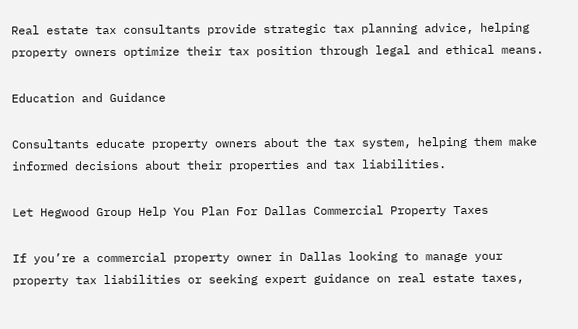Real estate tax consultants provide strategic tax planning advice, helping property owners optimize their tax position through legal and ethical means.

Education and Guidance

Consultants educate property owners about the tax system, helping them make informed decisions about their properties and tax liabilities.

Let Hegwood Group Help You Plan For Dallas Commercial Property Taxes

If you’re a commercial property owner in Dallas looking to manage your property tax liabilities or seeking expert guidance on real estate taxes,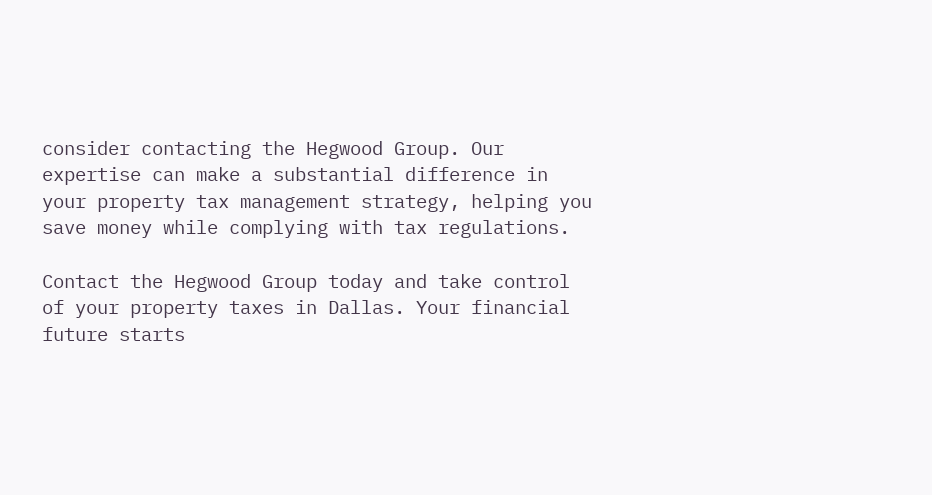consider contacting the Hegwood Group. Our expertise can make a substantial difference in your property tax management strategy, helping you save money while complying with tax regulations.

Contact the Hegwood Group today and take control of your property taxes in Dallas. Your financial future starts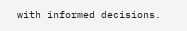with informed decisions.